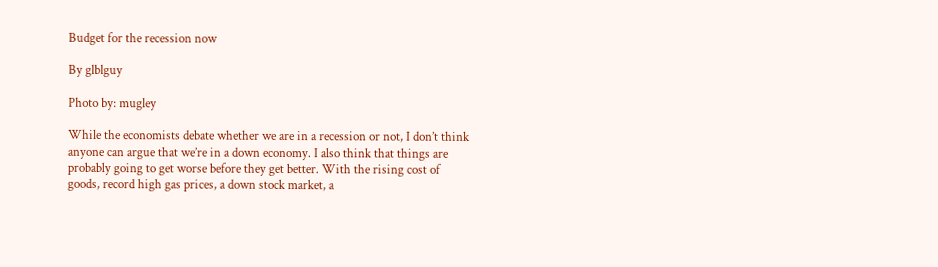Budget for the recession now

By glblguy

Photo by: mugley

While the economists debate whether we are in a recession or not, I don’t think anyone can argue that we’re in a down economy. I also think that things are probably going to get worse before they get better. With the rising cost of goods, record high gas prices, a down stock market, a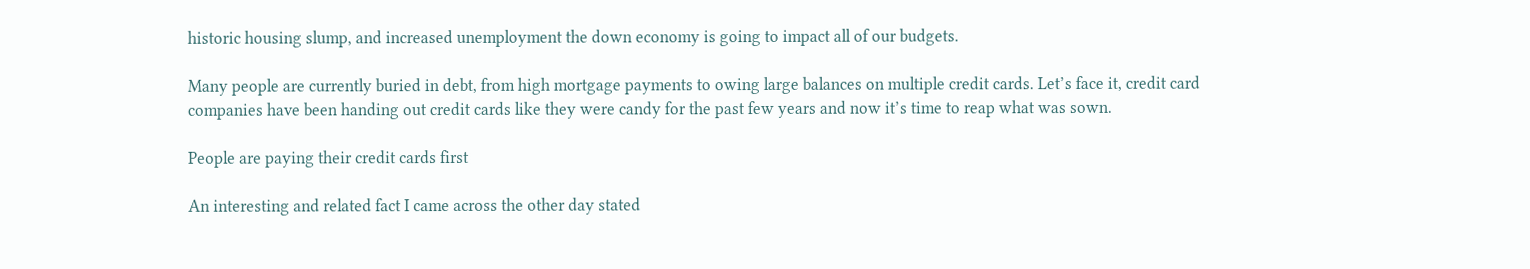historic housing slump, and increased unemployment the down economy is going to impact all of our budgets.

Many people are currently buried in debt, from high mortgage payments to owing large balances on multiple credit cards. Let’s face it, credit card companies have been handing out credit cards like they were candy for the past few years and now it’s time to reap what was sown.

People are paying their credit cards first

An interesting and related fact I came across the other day stated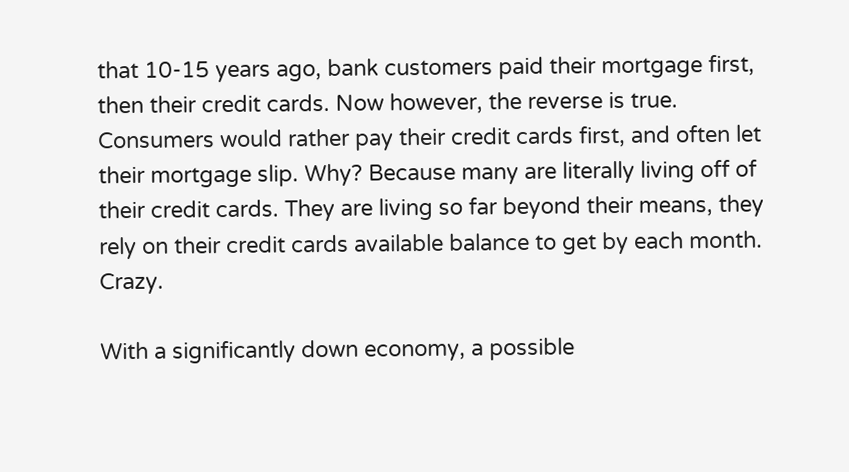that 10-15 years ago, bank customers paid their mortgage first, then their credit cards. Now however, the reverse is true. Consumers would rather pay their credit cards first, and often let their mortgage slip. Why? Because many are literally living off of their credit cards. They are living so far beyond their means, they rely on their credit cards available balance to get by each month. Crazy.

With a significantly down economy, a possible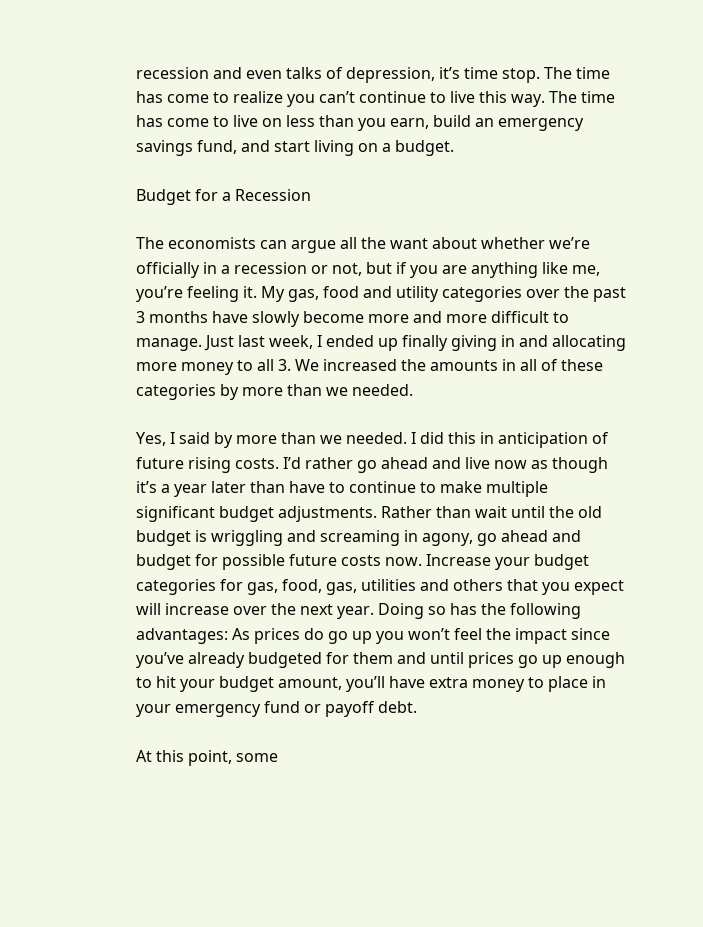recession and even talks of depression, it’s time stop. The time has come to realize you can’t continue to live this way. The time has come to live on less than you earn, build an emergency savings fund, and start living on a budget.

Budget for a Recession

The economists can argue all the want about whether we’re officially in a recession or not, but if you are anything like me, you’re feeling it. My gas, food and utility categories over the past 3 months have slowly become more and more difficult to manage. Just last week, I ended up finally giving in and allocating more money to all 3. We increased the amounts in all of these categories by more than we needed.

Yes, I said by more than we needed. I did this in anticipation of future rising costs. I’d rather go ahead and live now as though it’s a year later than have to continue to make multiple significant budget adjustments. Rather than wait until the old budget is wriggling and screaming in agony, go ahead and budget for possible future costs now. Increase your budget categories for gas, food, gas, utilities and others that you expect will increase over the next year. Doing so has the following advantages: As prices do go up you won’t feel the impact since you’ve already budgeted for them and until prices go up enough to hit your budget amount, you’ll have extra money to place in your emergency fund or payoff debt.

At this point, some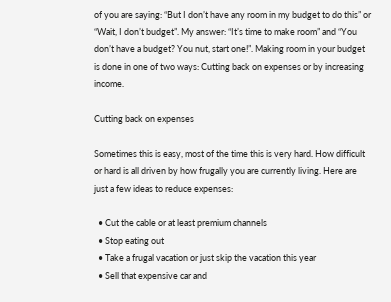of you are saying: “But I don’t have any room in my budget to do this” or “Wait, I don’t budget”. My answer: “It’s time to make room” and “You don’t have a budget? You nut, start one!”. Making room in your budget is done in one of two ways: Cutting back on expenses or by increasing income.

Cutting back on expenses

Sometimes this is easy, most of the time this is very hard. How difficult or hard is all driven by how frugally you are currently living. Here are just a few ideas to reduce expenses:

  • Cut the cable or at least premium channels
  • Stop eating out
  • Take a frugal vacation or just skip the vacation this year
  • Sell that expensive car and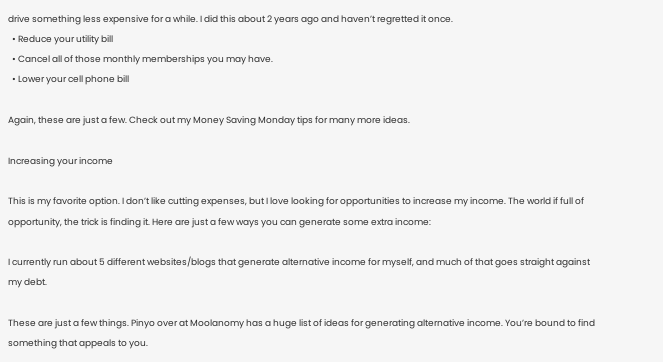drive something less expensive for a while. I did this about 2 years ago and haven’t regretted it once.
  • Reduce your utility bill
  • Cancel all of those monthly memberships you may have.
  • Lower your cell phone bill

Again, these are just a few. Check out my Money Saving Monday tips for many more ideas.

Increasing your income

This is my favorite option. I don’t like cutting expenses, but I love looking for opportunities to increase my income. The world if full of opportunity, the trick is finding it. Here are just a few ways you can generate some extra income:

I currently run about 5 different websites/blogs that generate alternative income for myself, and much of that goes straight against my debt.

These are just a few things. Pinyo over at Moolanomy has a huge list of ideas for generating alternative income. You’re bound to find something that appeals to you.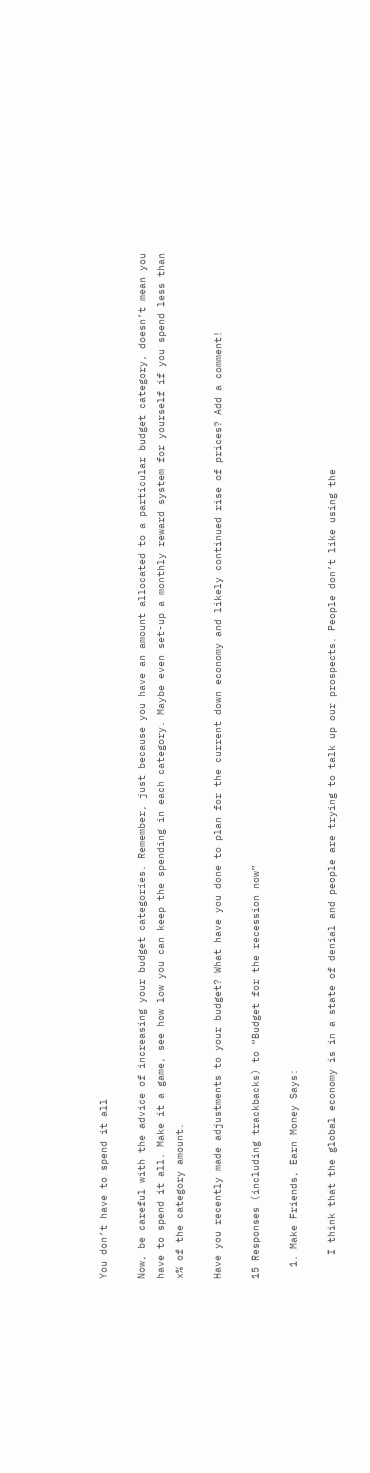You don’t have to spend it all

Now, be careful with the advice of increasing your budget categories. Remember, just because you have an amount allocated to a particular budget category, doesn’t mean you have to spend it all. Make it a game, see how low you can keep the spending in each category. Maybe even set-up a monthly reward system for yourself if you spend less than x% of the category amount.

Have you recently made adjustments to your budget? What have you done to plan for the current down economy and likely continued rise of prices? Add a comment!

15 Responses (including trackbacks) to “Budget for the recession now”

  1. Make Friends, Earn Money Says:

    I think that the global economy is in a state of denial and people are trying to talk up our prospects. People don’t like using the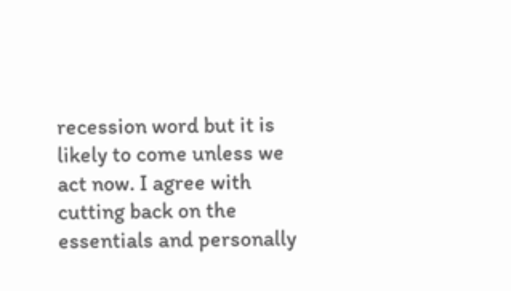recession word but it is likely to come unless we act now. I agree with cutting back on the essentials and personally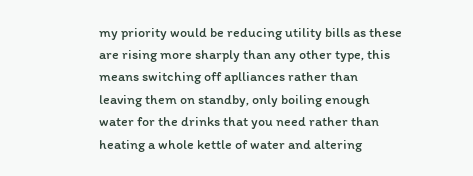my priority would be reducing utility bills as these are rising more sharply than any other type, this means switching off aplliances rather than leaving them on standby, only boiling enough water for the drinks that you need rather than heating a whole kettle of water and altering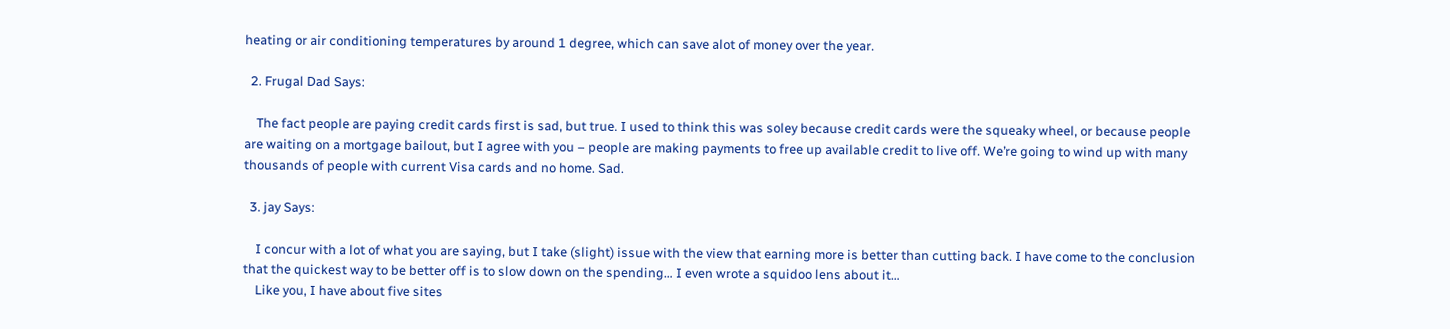heating or air conditioning temperatures by around 1 degree, which can save alot of money over the year.

  2. Frugal Dad Says:

    The fact people are paying credit cards first is sad, but true. I used to think this was soley because credit cards were the squeaky wheel, or because people are waiting on a mortgage bailout, but I agree with you – people are making payments to free up available credit to live off. We’re going to wind up with many thousands of people with current Visa cards and no home. Sad.

  3. jay Says:

    I concur with a lot of what you are saying, but I take (slight) issue with the view that earning more is better than cutting back. I have come to the conclusion that the quickest way to be better off is to slow down on the spending… I even wrote a squidoo lens about it…
    Like you, I have about five sites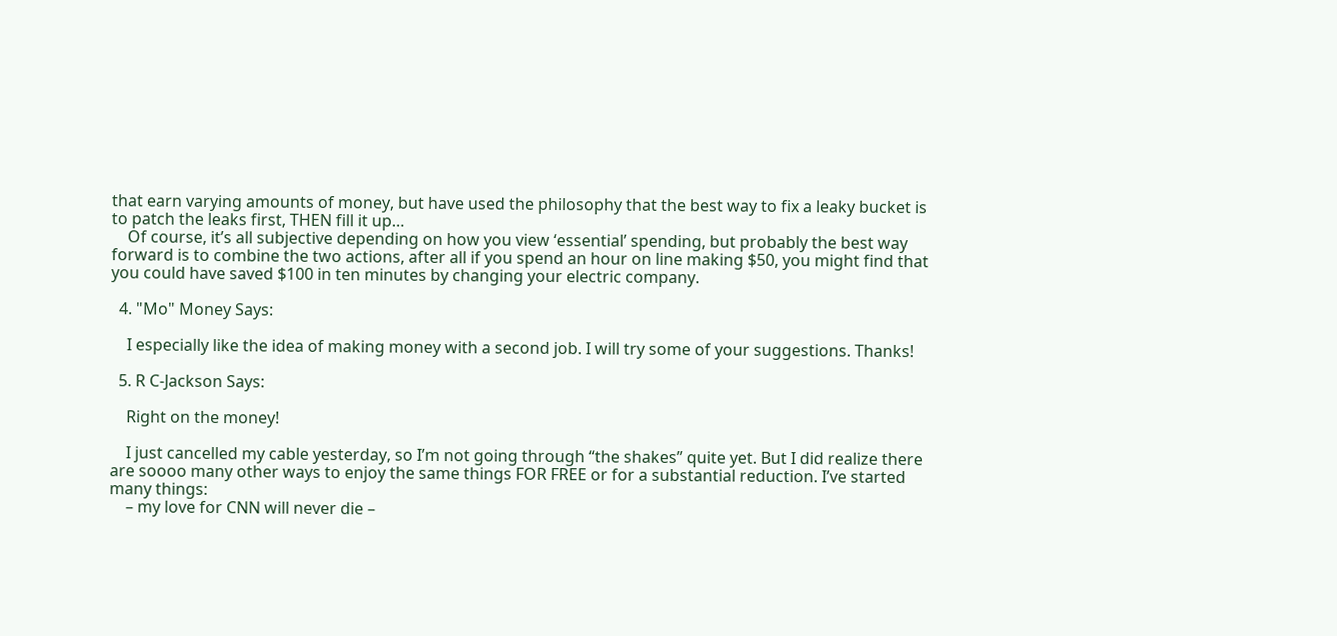that earn varying amounts of money, but have used the philosophy that the best way to fix a leaky bucket is to patch the leaks first, THEN fill it up…
    Of course, it’s all subjective depending on how you view ‘essential’ spending, but probably the best way forward is to combine the two actions, after all if you spend an hour on line making $50, you might find that you could have saved $100 in ten minutes by changing your electric company.

  4. "Mo" Money Says:

    I especially like the idea of making money with a second job. I will try some of your suggestions. Thanks!

  5. R C-Jackson Says:

    Right on the money!

    I just cancelled my cable yesterday, so I’m not going through “the shakes” quite yet. But I did realize there are soooo many other ways to enjoy the same things FOR FREE or for a substantial reduction. I’ve started many things:
    – my love for CNN will never die –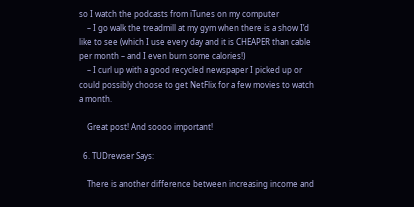so I watch the podcasts from iTunes on my computer
    – I go walk the treadmill at my gym when there is a show I’d like to see (which I use every day and it is CHEAPER than cable per month – and I even burn some calories!)
    – I curl up with a good recycled newspaper I picked up or could possibly choose to get NetFlix for a few movies to watch a month.

    Great post! And soooo important!

  6. TUDrewser Says:

    There is another difference between increasing income and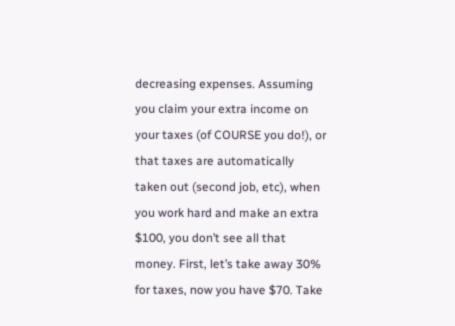decreasing expenses. Assuming you claim your extra income on your taxes (of COURSE you do!), or that taxes are automatically taken out (second job, etc), when you work hard and make an extra $100, you don’t see all that money. First, let’s take away 30% for taxes, now you have $70. Take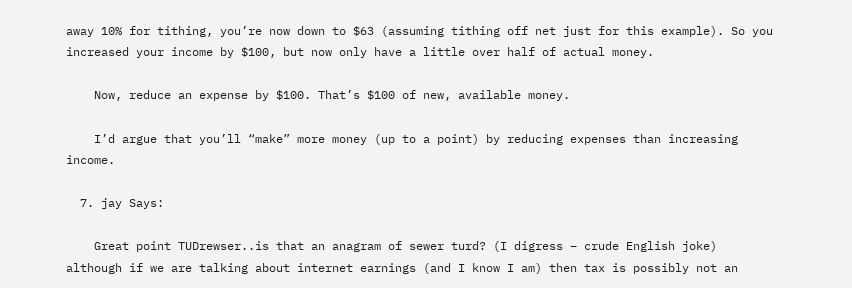away 10% for tithing, you’re now down to $63 (assuming tithing off net just for this example). So you increased your income by $100, but now only have a little over half of actual money.

    Now, reduce an expense by $100. That’s $100 of new, available money.

    I’d argue that you’ll “make” more money (up to a point) by reducing expenses than increasing income.

  7. jay Says:

    Great point TUDrewser..is that an anagram of sewer turd? (I digress – crude English joke) although if we are talking about internet earnings (and I know I am) then tax is possibly not an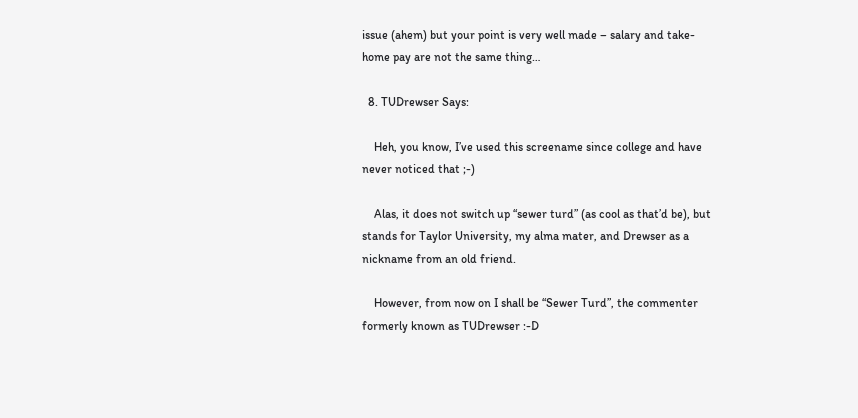issue (ahem) but your point is very well made – salary and take-home pay are not the same thing…

  8. TUDrewser Says:

    Heh, you know, I’ve used this screename since college and have never noticed that ;-)

    Alas, it does not switch up “sewer turd” (as cool as that’d be), but stands for Taylor University, my alma mater, and Drewser as a nickname from an old friend.

    However, from now on I shall be “Sewer Turd”, the commenter formerly known as TUDrewser :-D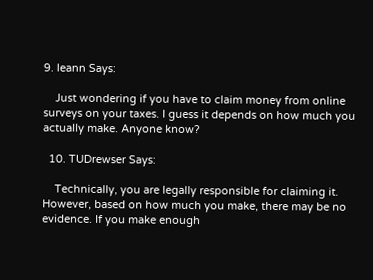9. leann Says:

    Just wondering if you have to claim money from online surveys on your taxes. I guess it depends on how much you actually make. Anyone know?

  10. TUDrewser Says:

    Technically, you are legally responsible for claiming it. However, based on how much you make, there may be no evidence. If you make enough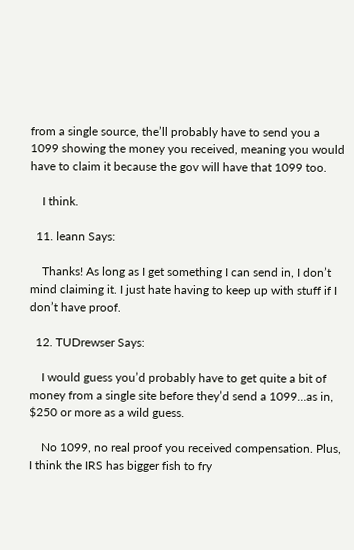from a single source, the’ll probably have to send you a 1099 showing the money you received, meaning you would have to claim it because the gov will have that 1099 too.

    I think.

  11. leann Says:

    Thanks! As long as I get something I can send in, I don’t mind claiming it. I just hate having to keep up with stuff if I don’t have proof.

  12. TUDrewser Says:

    I would guess you’d probably have to get quite a bit of money from a single site before they’d send a 1099…as in, $250 or more as a wild guess.

    No 1099, no real proof you received compensation. Plus, I think the IRS has bigger fish to fry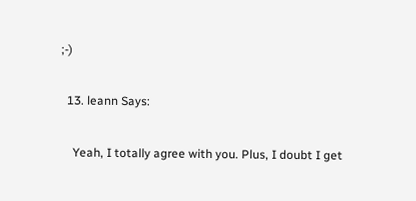;-)

  13. leann Says:

    Yeah, I totally agree with you. Plus, I doubt I get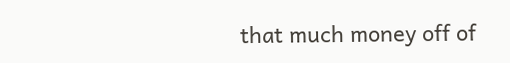that much money off of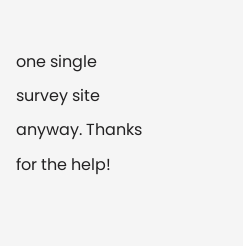one single survey site anyway. Thanks for the help!